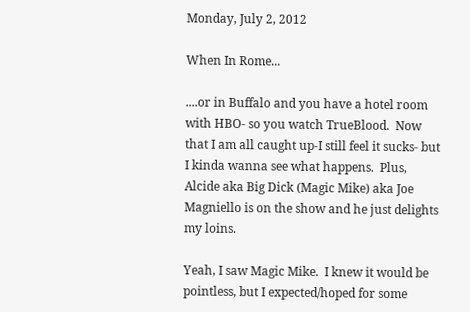Monday, July 2, 2012

When In Rome...

....or in Buffalo and you have a hotel room with HBO- so you watch TrueBlood.  Now that I am all caught up-I still feel it sucks- but I kinda wanna see what happens.  Plus, Alcide aka Big Dick (Magic Mike) aka Joe Magniello is on the show and he just delights my loins.

Yeah, I saw Magic Mike.  I knew it would be pointless, but I expected/hoped for some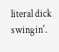literal dick swingin'.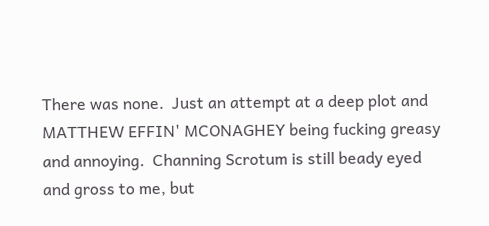There was none.  Just an attempt at a deep plot and MATTHEW EFFIN' MCONAGHEY being fucking greasy and annoying.  Channing Scrotum is still beady eyed and gross to me, but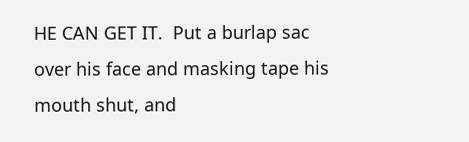HE CAN GET IT.  Put a burlap sac over his face and masking tape his mouth shut, and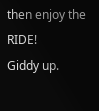then enjoy the RIDE!
Giddy up.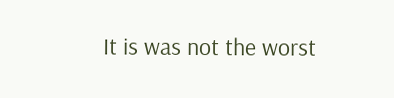It is was not the worst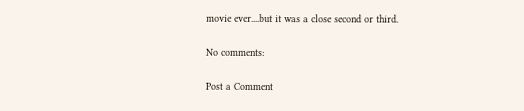movie ever....but it was a close second or third.

No comments:

Post a Comment